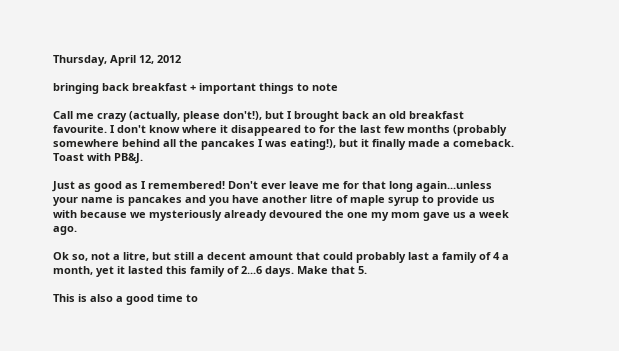Thursday, April 12, 2012

bringing back breakfast + important things to note

Call me crazy (actually, please don't!), but I brought back an old breakfast favourite. I don't know where it disappeared to for the last few months (probably somewhere behind all the pancakes I was eating!), but it finally made a comeback. Toast with PB&J.

Just as good as I remembered! Don't ever leave me for that long again...unless your name is pancakes and you have another litre of maple syrup to provide us with because we mysteriously already devoured the one my mom gave us a week ago.

Ok so, not a litre, but still a decent amount that could probably last a family of 4 a month, yet it lasted this family of 2...6 days. Make that 5.

This is also a good time to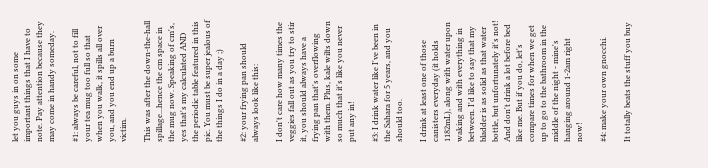let you guys in on some important things that I have to note. Pay attention because they may come in handy someday.

#1: always be careful, not to fill your tea mug too full so that when you walk, it spills all over you, and you end up a burn victim.

This was after the down-the-hall spillage...hence the cm space in the mug now. Speaking of cm's, yes that's my calculated AND the periodic table featured in this pic. You must be super jealous of the things I do in a day ;)

#2: your frying pan should always look like this:

I don't care how many times the veggies fall out as you try to stir it, you should always have a frying pan that's overflowing with them. Plus, kale wilts down so much that it's like you never put any in!

#3: I drink water like I've been in the Sahara for 5 years, and you should too.

I drink at least one of those canisters everyday (it holds 1182mL), along with water upon waking and with everything in between. I'd like to say that my bladder is as solid as that water bottle, but unfortunately it's not! And don't drink a lot before bed like me. But if you do, let's compare times for when we get up to go to the bathroom in the middle of the night - mine's hanging around 1-2am right now!

#4: make your own gnocchi.

It totally beats the stuff you buy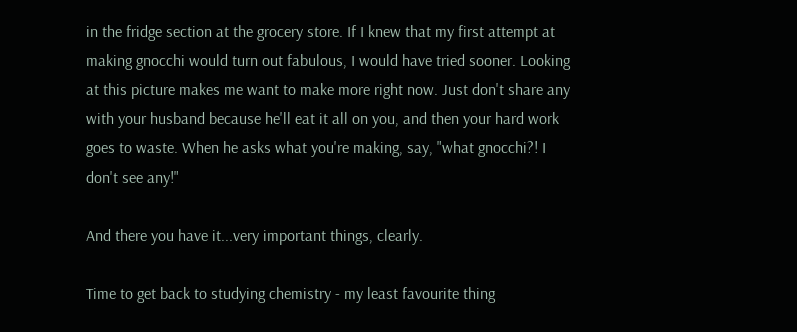in the fridge section at the grocery store. If I knew that my first attempt at making gnocchi would turn out fabulous, I would have tried sooner. Looking at this picture makes me want to make more right now. Just don't share any with your husband because he'll eat it all on you, and then your hard work goes to waste. When he asks what you're making, say, "what gnocchi?! I don't see any!"

And there you have it...very important things, clearly.

Time to get back to studying chemistry - my least favourite thing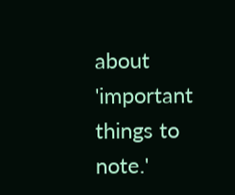about 'important things to note.'